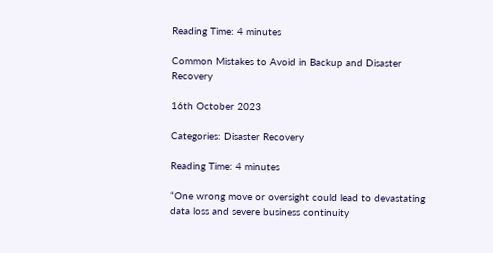Reading Time: 4 minutes

Common Mistakes to Avoid in Backup and Disaster Recovery

16th October 2023

Categories: Disaster Recovery

Reading Time: 4 minutes

“One wrong move or oversight could lead to devastating data loss and severe business continuity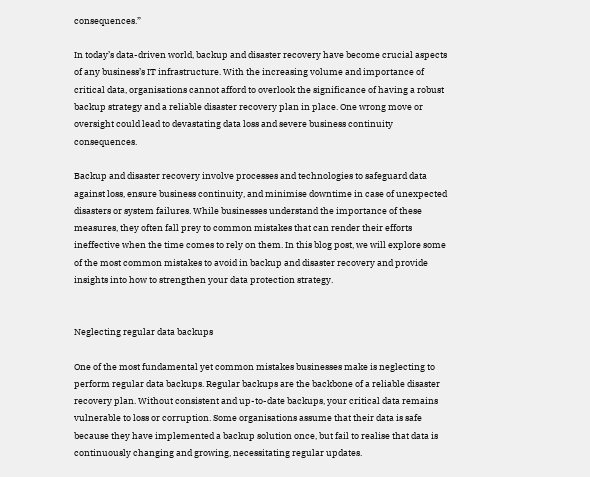consequences.”

In today’s data-driven world, backup and disaster recovery have become crucial aspects of any business’s IT infrastructure. With the increasing volume and importance of critical data, organisations cannot afford to overlook the significance of having a robust backup strategy and a reliable disaster recovery plan in place. One wrong move or oversight could lead to devastating data loss and severe business continuity consequences.

Backup and disaster recovery involve processes and technologies to safeguard data against loss, ensure business continuity, and minimise downtime in case of unexpected disasters or system failures. While businesses understand the importance of these measures, they often fall prey to common mistakes that can render their efforts ineffective when the time comes to rely on them. In this blog post, we will explore some of the most common mistakes to avoid in backup and disaster recovery and provide insights into how to strengthen your data protection strategy.


Neglecting regular data backups

One of the most fundamental yet common mistakes businesses make is neglecting to perform regular data backups. Regular backups are the backbone of a reliable disaster recovery plan. Without consistent and up-to-date backups, your critical data remains vulnerable to loss or corruption. Some organisations assume that their data is safe because they have implemented a backup solution once, but fail to realise that data is continuously changing and growing, necessitating regular updates.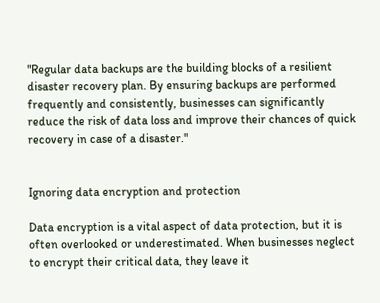"Regular data backups are the building blocks of a resilient disaster recovery plan. By ensuring backups are performed frequently and consistently, businesses can significantly reduce the risk of data loss and improve their chances of quick recovery in case of a disaster."


Ignoring data encryption and protection

Data encryption is a vital aspect of data protection, but it is often overlooked or underestimated. When businesses neglect to encrypt their critical data, they leave it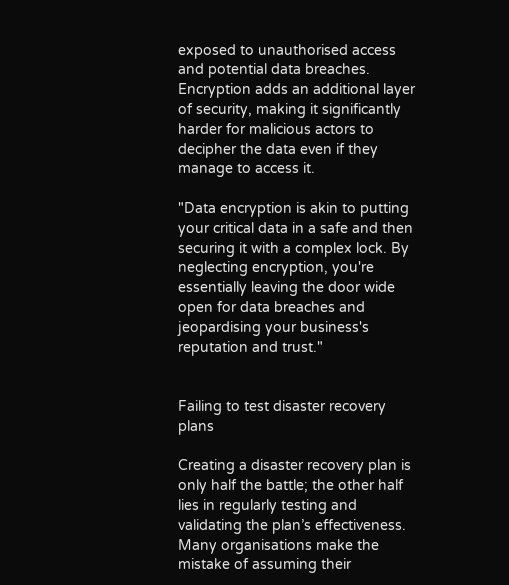exposed to unauthorised access and potential data breaches. Encryption adds an additional layer of security, making it significantly harder for malicious actors to decipher the data even if they manage to access it.

"Data encryption is akin to putting your critical data in a safe and then securing it with a complex lock. By neglecting encryption, you're essentially leaving the door wide open for data breaches and jeopardising your business's reputation and trust."


Failing to test disaster recovery plans

Creating a disaster recovery plan is only half the battle; the other half lies in regularly testing and validating the plan’s effectiveness. Many organisations make the mistake of assuming their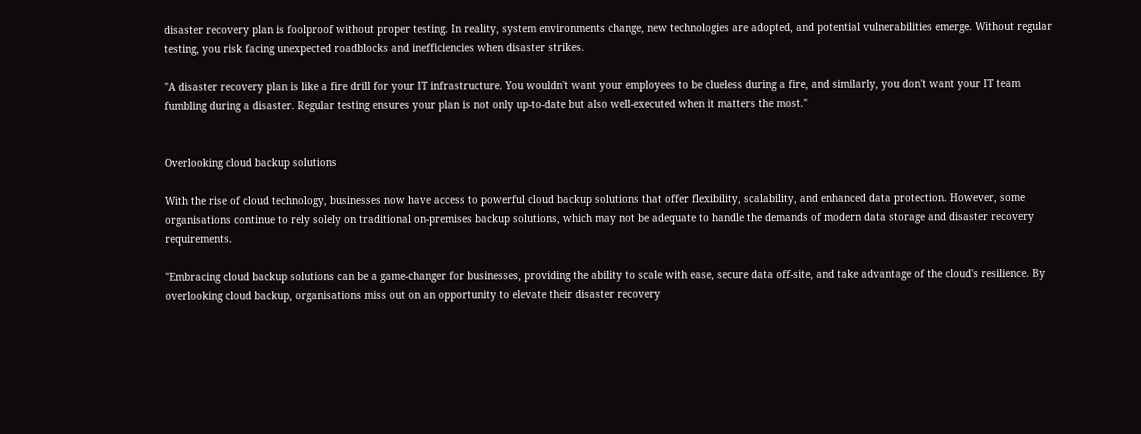disaster recovery plan is foolproof without proper testing. In reality, system environments change, new technologies are adopted, and potential vulnerabilities emerge. Without regular testing, you risk facing unexpected roadblocks and inefficiencies when disaster strikes.

"A disaster recovery plan is like a fire drill for your IT infrastructure. You wouldn't want your employees to be clueless during a fire, and similarly, you don't want your IT team fumbling during a disaster. Regular testing ensures your plan is not only up-to-date but also well-executed when it matters the most."


Overlooking cloud backup solutions

With the rise of cloud technology, businesses now have access to powerful cloud backup solutions that offer flexibility, scalability, and enhanced data protection. However, some organisations continue to rely solely on traditional on-premises backup solutions, which may not be adequate to handle the demands of modern data storage and disaster recovery requirements.

"Embracing cloud backup solutions can be a game-changer for businesses, providing the ability to scale with ease, secure data off-site, and take advantage of the cloud's resilience. By overlooking cloud backup, organisations miss out on an opportunity to elevate their disaster recovery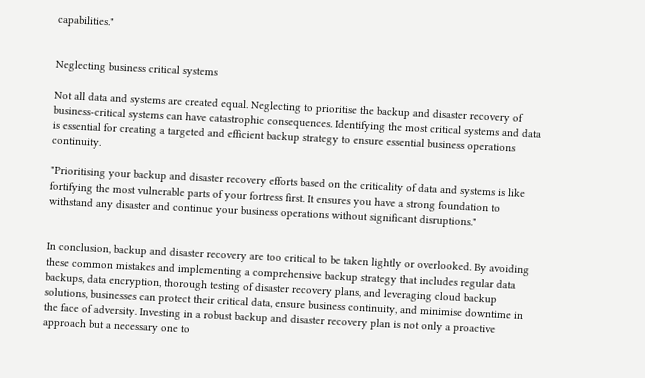capabilities."


Neglecting business critical systems

Not all data and systems are created equal. Neglecting to prioritise the backup and disaster recovery of business-critical systems can have catastrophic consequences. Identifying the most critical systems and data is essential for creating a targeted and efficient backup strategy to ensure essential business operations continuity.

"Prioritising your backup and disaster recovery efforts based on the criticality of data and systems is like fortifying the most vulnerable parts of your fortress first. It ensures you have a strong foundation to withstand any disaster and continue your business operations without significant disruptions."


In conclusion, backup and disaster recovery are too critical to be taken lightly or overlooked. By avoiding these common mistakes and implementing a comprehensive backup strategy that includes regular data backups, data encryption, thorough testing of disaster recovery plans, and leveraging cloud backup solutions, businesses can protect their critical data, ensure business continuity, and minimise downtime in the face of adversity. Investing in a robust backup and disaster recovery plan is not only a proactive approach but a necessary one to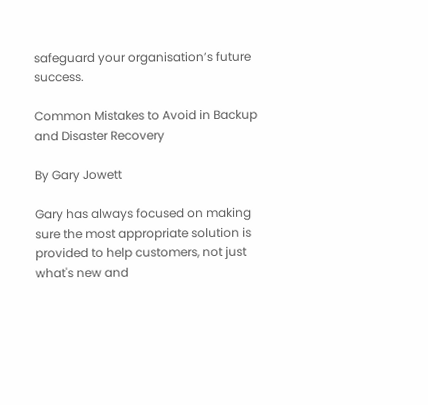safeguard your organisation’s future success.

Common Mistakes to Avoid in Backup and Disaster Recovery

By Gary Jowett

Gary has always focused on making sure the most appropriate solution is provided to help customers, not just what's new and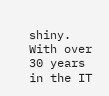shiny. With over 30 years in the IT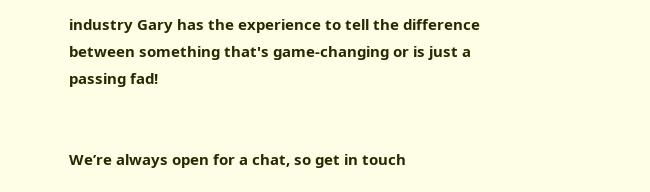industry Gary has the experience to tell the difference between something that's game-changing or is just a passing fad!


We’re always open for a chat, so get in touch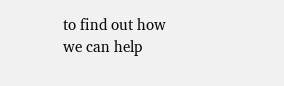to find out how we can help